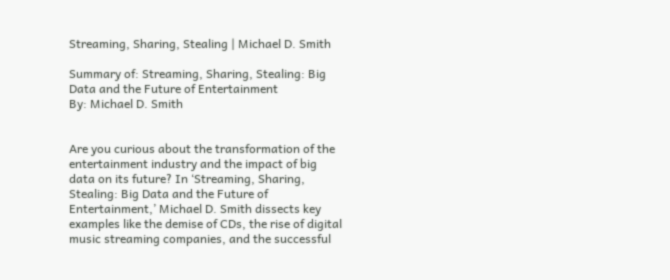Streaming, Sharing, Stealing | Michael D. Smith

Summary of: Streaming, Sharing, Stealing: Big Data and the Future of Entertainment
By: Michael D. Smith


Are you curious about the transformation of the entertainment industry and the impact of big data on its future? In ‘Streaming, Sharing, Stealing: Big Data and the Future of Entertainment,’ Michael D. Smith dissects key examples like the demise of CDs, the rise of digital music streaming companies, and the successful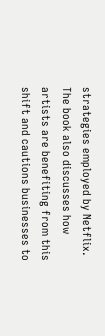strategies employed by Netflix. The book also discusses how artists are benefiting from this shift and cautions businesses to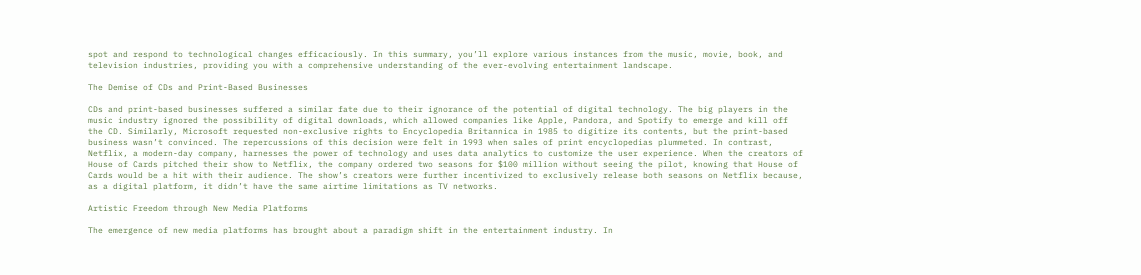spot and respond to technological changes efficaciously. In this summary, you’ll explore various instances from the music, movie, book, and television industries, providing you with a comprehensive understanding of the ever-evolving entertainment landscape.

The Demise of CDs and Print-Based Businesses

CDs and print-based businesses suffered a similar fate due to their ignorance of the potential of digital technology. The big players in the music industry ignored the possibility of digital downloads, which allowed companies like Apple, Pandora, and Spotify to emerge and kill off the CD. Similarly, Microsoft requested non-exclusive rights to Encyclopedia Britannica in 1985 to digitize its contents, but the print-based business wasn’t convinced. The repercussions of this decision were felt in 1993 when sales of print encyclopedias plummeted. In contrast, Netflix, a modern-day company, harnesses the power of technology and uses data analytics to customize the user experience. When the creators of House of Cards pitched their show to Netflix, the company ordered two seasons for $100 million without seeing the pilot, knowing that House of Cards would be a hit with their audience. The show’s creators were further incentivized to exclusively release both seasons on Netflix because, as a digital platform, it didn’t have the same airtime limitations as TV networks.

Artistic Freedom through New Media Platforms

The emergence of new media platforms has brought about a paradigm shift in the entertainment industry. In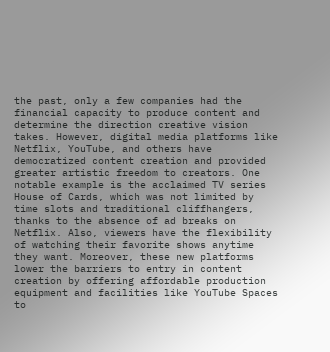the past, only a few companies had the financial capacity to produce content and determine the direction creative vision takes. However, digital media platforms like Netflix, YouTube, and others have democratized content creation and provided greater artistic freedom to creators. One notable example is the acclaimed TV series House of Cards, which was not limited by time slots and traditional cliffhangers, thanks to the absence of ad breaks on Netflix. Also, viewers have the flexibility of watching their favorite shows anytime they want. Moreover, these new platforms lower the barriers to entry in content creation by offering affordable production equipment and facilities like YouTube Spaces to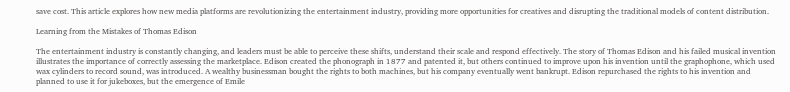save cost. This article explores how new media platforms are revolutionizing the entertainment industry, providing more opportunities for creatives and disrupting the traditional models of content distribution.

Learning from the Mistakes of Thomas Edison

The entertainment industry is constantly changing, and leaders must be able to perceive these shifts, understand their scale and respond effectively. The story of Thomas Edison and his failed musical invention illustrates the importance of correctly assessing the marketplace. Edison created the phonograph in 1877 and patented it, but others continued to improve upon his invention until the graphophone, which used wax cylinders to record sound, was introduced. A wealthy businessman bought the rights to both machines, but his company eventually went bankrupt. Edison repurchased the rights to his invention and planned to use it for jukeboxes, but the emergence of Emile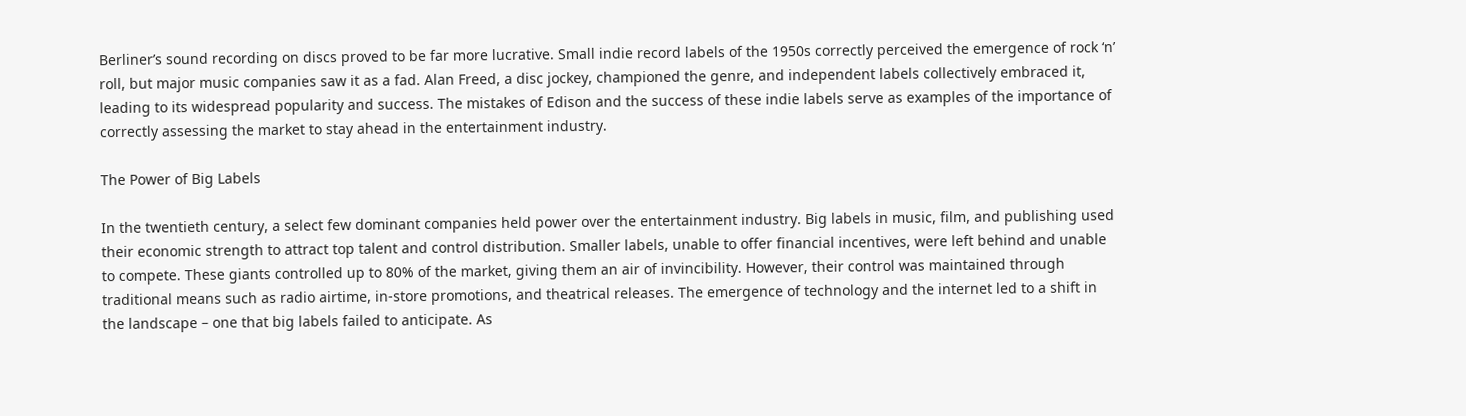Berliner’s sound recording on discs proved to be far more lucrative. Small indie record labels of the 1950s correctly perceived the emergence of rock ‘n’ roll, but major music companies saw it as a fad. Alan Freed, a disc jockey, championed the genre, and independent labels collectively embraced it, leading to its widespread popularity and success. The mistakes of Edison and the success of these indie labels serve as examples of the importance of correctly assessing the market to stay ahead in the entertainment industry.

The Power of Big Labels

In the twentieth century, a select few dominant companies held power over the entertainment industry. Big labels in music, film, and publishing used their economic strength to attract top talent and control distribution. Smaller labels, unable to offer financial incentives, were left behind and unable to compete. These giants controlled up to 80% of the market, giving them an air of invincibility. However, their control was maintained through traditional means such as radio airtime, in-store promotions, and theatrical releases. The emergence of technology and the internet led to a shift in the landscape – one that big labels failed to anticipate. As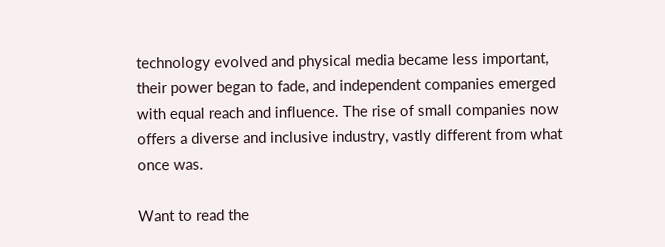technology evolved and physical media became less important, their power began to fade, and independent companies emerged with equal reach and influence. The rise of small companies now offers a diverse and inclusive industry, vastly different from what once was.

Want to read the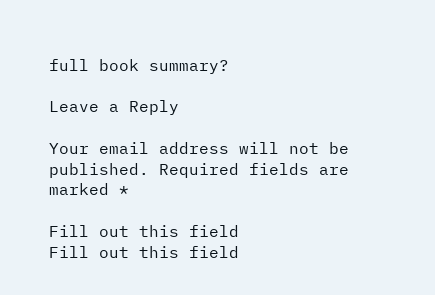full book summary?

Leave a Reply

Your email address will not be published. Required fields are marked *

Fill out this field
Fill out this field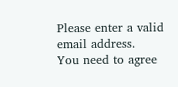Please enter a valid email address.
You need to agree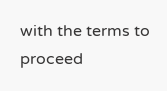with the terms to proceed